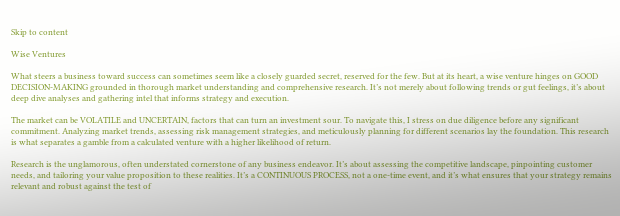Skip to content

Wise Ventures

What steers a business toward success can sometimes seem like a closely guarded secret, reserved for the few. But at its heart, a wise venture hinges on GOOD DECISION-MAKING grounded in thorough market understanding and comprehensive research. It’s not merely about following trends or gut feelings, it’s about deep dive analyses and gathering intel that informs strategy and execution.

The market can be VOLATILE and UNCERTAIN, factors that can turn an investment sour. To navigate this, I stress on due diligence before any significant commitment. Analyzing market trends, assessing risk management strategies, and meticulously planning for different scenarios lay the foundation. This research is what separates a gamble from a calculated venture with a higher likelihood of return.

Research is the unglamorous, often understated cornerstone of any business endeavor. It’s about assessing the competitive landscape, pinpointing customer needs, and tailoring your value proposition to these realities. It’s a CONTINUOUS PROCESS, not a one-time event, and it’s what ensures that your strategy remains relevant and robust against the test of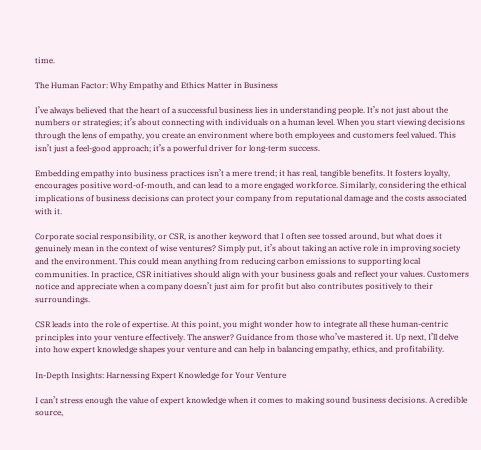time.

The Human Factor: Why Empathy and Ethics Matter in Business

I’ve always believed that the heart of a successful business lies in understanding people. It’s not just about the numbers or strategies; it’s about connecting with individuals on a human level. When you start viewing decisions through the lens of empathy, you create an environment where both employees and customers feel valued. This isn’t just a feel-good approach; it’s a powerful driver for long-term success.

Embedding empathy into business practices isn’t a mere trend; it has real, tangible benefits. It fosters loyalty, encourages positive word-of-mouth, and can lead to a more engaged workforce. Similarly, considering the ethical implications of business decisions can protect your company from reputational damage and the costs associated with it.

Corporate social responsibility, or CSR, is another keyword that I often see tossed around, but what does it genuinely mean in the context of wise ventures? Simply put, it’s about taking an active role in improving society and the environment. This could mean anything from reducing carbon emissions to supporting local communities. In practice, CSR initiatives should align with your business goals and reflect your values. Customers notice and appreciate when a company doesn’t just aim for profit but also contributes positively to their surroundings.

CSR leads into the role of expertise. At this point, you might wonder how to integrate all these human-centric principles into your venture effectively. The answer? Guidance from those who’ve mastered it. Up next, I’ll delve into how expert knowledge shapes your venture and can help in balancing empathy, ethics, and profitability.

In-Depth Insights: Harnessing Expert Knowledge for Your Venture

I can’t stress enough the value of expert knowledge when it comes to making sound business decisions. A credible source,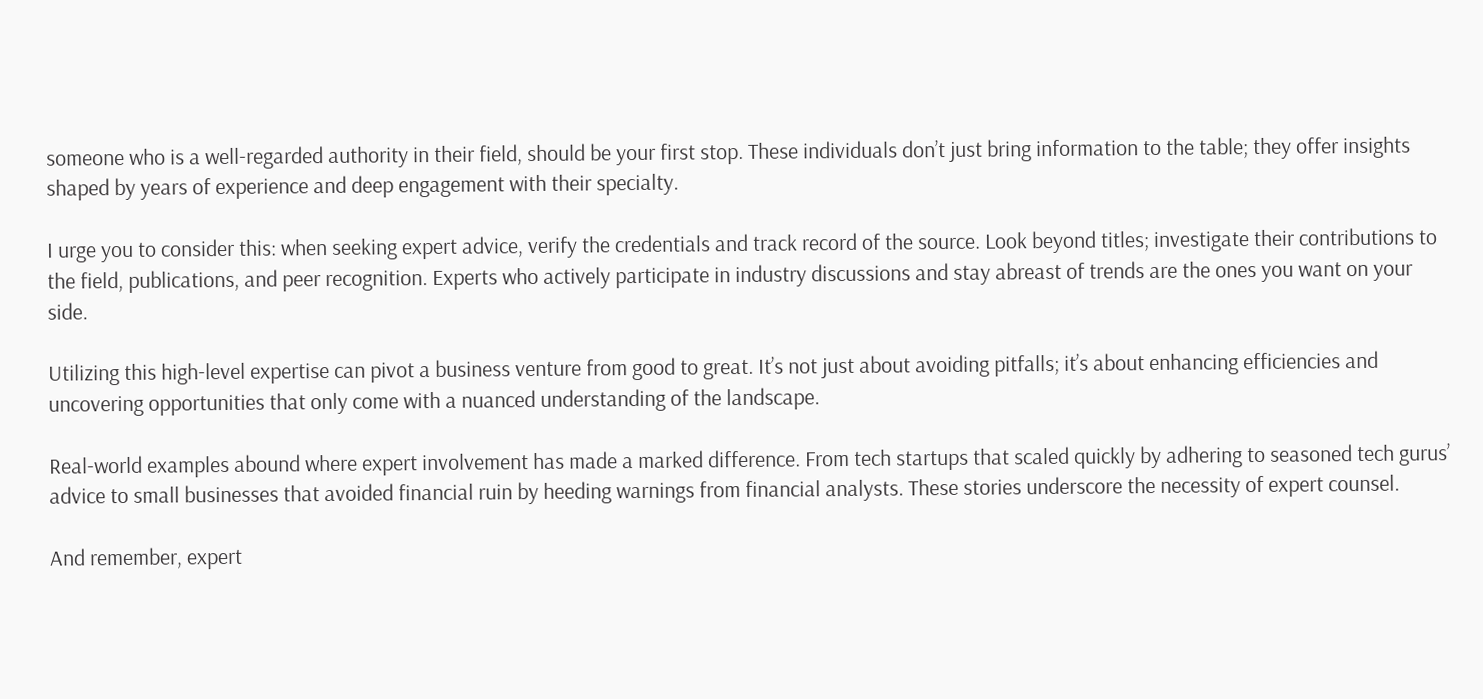someone who is a well-regarded authority in their field, should be your first stop. These individuals don’t just bring information to the table; they offer insights shaped by years of experience and deep engagement with their specialty.

I urge you to consider this: when seeking expert advice, verify the credentials and track record of the source. Look beyond titles; investigate their contributions to the field, publications, and peer recognition. Experts who actively participate in industry discussions and stay abreast of trends are the ones you want on your side.

Utilizing this high-level expertise can pivot a business venture from good to great. It’s not just about avoiding pitfalls; it’s about enhancing efficiencies and uncovering opportunities that only come with a nuanced understanding of the landscape.

Real-world examples abound where expert involvement has made a marked difference. From tech startups that scaled quickly by adhering to seasoned tech gurus’ advice to small businesses that avoided financial ruin by heeding warnings from financial analysts. These stories underscore the necessity of expert counsel.

And remember, expert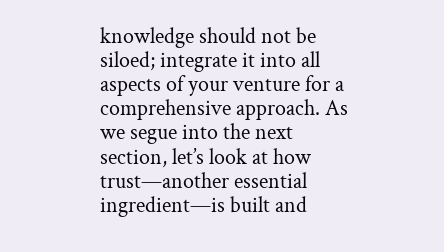knowledge should not be siloed; integrate it into all aspects of your venture for a comprehensive approach. As we segue into the next section, let’s look at how trust—another essential ingredient—is built and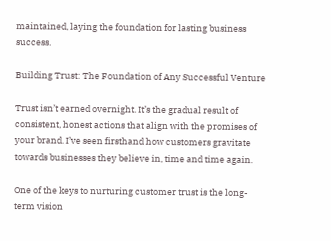maintained, laying the foundation for lasting business success.

Building Trust: The Foundation of Any Successful Venture

Trust isn’t earned overnight. It’s the gradual result of consistent, honest actions that align with the promises of your brand. I’ve seen firsthand how customers gravitate towards businesses they believe in, time and time again.

One of the keys to nurturing customer trust is the long-term vision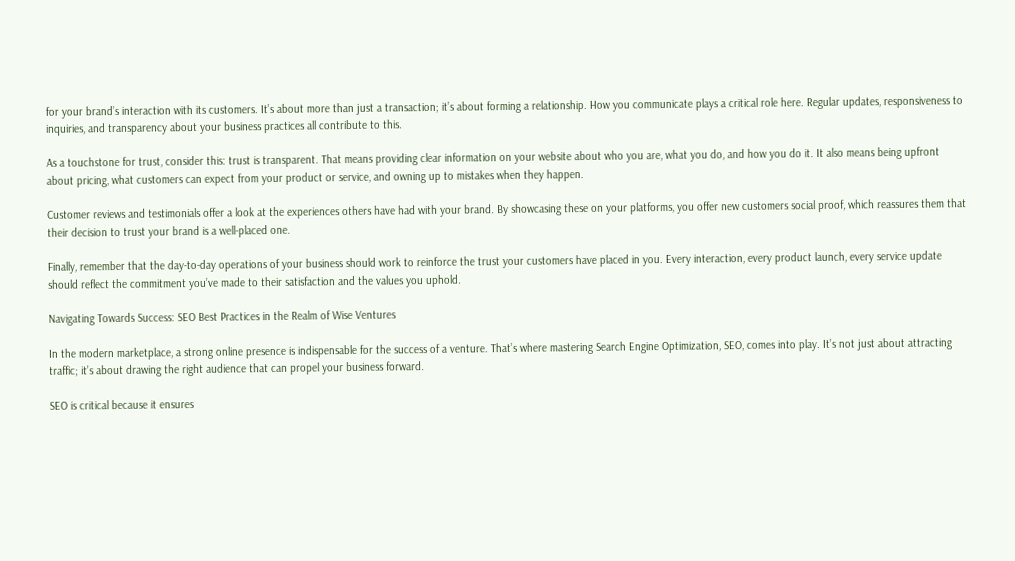for your brand’s interaction with its customers. It’s about more than just a transaction; it’s about forming a relationship. How you communicate plays a critical role here. Regular updates, responsiveness to inquiries, and transparency about your business practices all contribute to this.

As a touchstone for trust, consider this: trust is transparent. That means providing clear information on your website about who you are, what you do, and how you do it. It also means being upfront about pricing, what customers can expect from your product or service, and owning up to mistakes when they happen.

Customer reviews and testimonials offer a look at the experiences others have had with your brand. By showcasing these on your platforms, you offer new customers social proof, which reassures them that their decision to trust your brand is a well-placed one.

Finally, remember that the day-to-day operations of your business should work to reinforce the trust your customers have placed in you. Every interaction, every product launch, every service update should reflect the commitment you’ve made to their satisfaction and the values you uphold.

Navigating Towards Success: SEO Best Practices in the Realm of Wise Ventures

In the modern marketplace, a strong online presence is indispensable for the success of a venture. That’s where mastering Search Engine Optimization, SEO, comes into play. It’s not just about attracting traffic; it’s about drawing the right audience that can propel your business forward.

SEO is critical because it ensures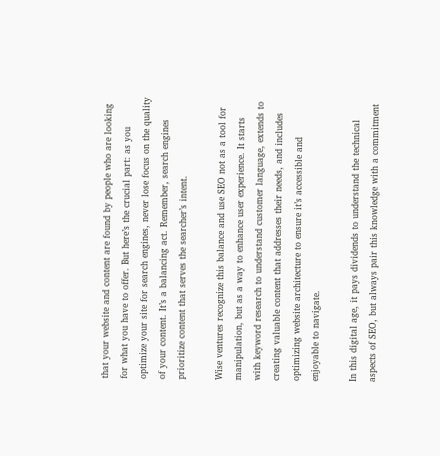that your website and content are found by people who are looking for what you have to offer. But here’s the crucial part: as you optimize your site for search engines, never lose focus on the quality of your content. It’s a balancing act. Remember, search engines prioritize content that serves the searcher’s intent.

Wise ventures recognize this balance and use SEO not as a tool for manipulation, but as a way to enhance user experience. It starts with keyword research to understand customer language, extends to creating valuable content that addresses their needs, and includes optimizing website architecture to ensure it’s accessible and enjoyable to navigate.

In this digital age, it pays dividends to understand the technical aspects of SEO, but always pair this knowledge with a commitment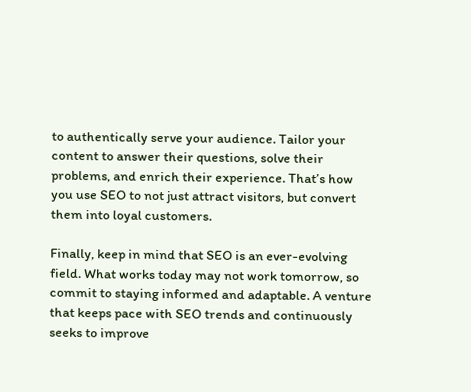to authentically serve your audience. Tailor your content to answer their questions, solve their problems, and enrich their experience. That’s how you use SEO to not just attract visitors, but convert them into loyal customers.

Finally, keep in mind that SEO is an ever-evolving field. What works today may not work tomorrow, so commit to staying informed and adaptable. A venture that keeps pace with SEO trends and continuously seeks to improve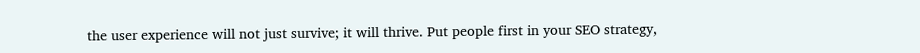the user experience will not just survive; it will thrive. Put people first in your SEO strategy,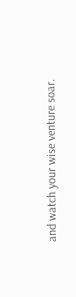and watch your wise venture soar.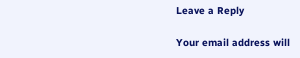Leave a Reply

Your email address will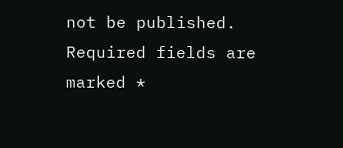not be published. Required fields are marked *